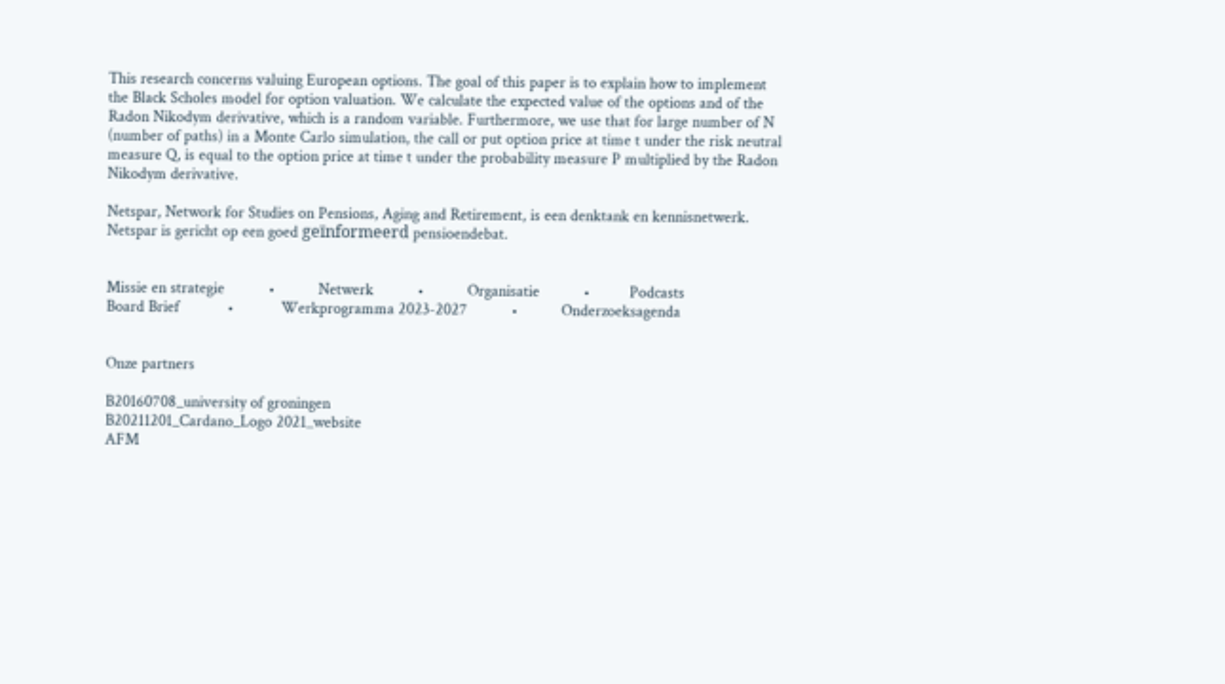This research concerns valuing European options. The goal of this paper is to explain how to implement the Black Scholes model for option valuation. We calculate the expected value of the options and of the Radon Nikodym derivative, which is a random variable. Furthermore, we use that for large number of N (number of paths) in a Monte Carlo simulation, the call or put option price at time t under the risk neutral measure Q, is equal to the option price at time t under the probability measure P multiplied by the Radon Nikodym derivative.

Netspar, Network for Studies on Pensions, Aging and Retirement, is een denktank en kennisnetwerk. Netspar is gericht op een goed geïnformeerd pensioendebat.


Missie en strategie           •           Netwerk           •           Organisatie           •          Podcasts
Board Brief            •            Werkprogramma 2023-2027           •           Onderzoeksagenda


Onze partners

B20160708_university of groningen
B20211201_Cardano_Logo 2021_website
AFM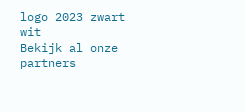logo 2023 zwart wit
Bekijk al onze partners